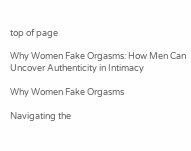top of page

Why Women Fake Orgasms: How Men Can Uncover Authenticity in Intimacy

Why Women Fake Orgasms

Navigating the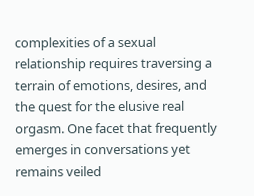complexities of a sexual relationship requires traversing a terrain of emotions, desires, and the quest for the elusive real orgasm. One facet that frequently emerges in conversations yet remains veiled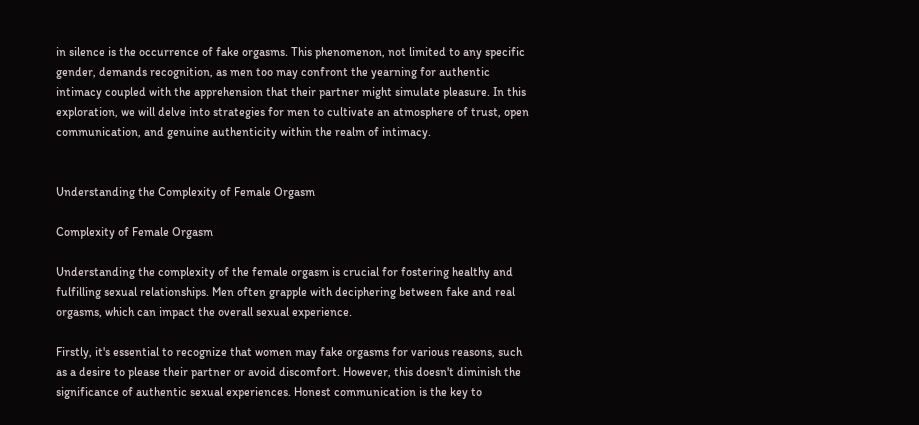in silence is the occurrence of fake orgasms. This phenomenon, not limited to any specific gender, demands recognition, as men too may confront the yearning for authentic intimacy coupled with the apprehension that their partner might simulate pleasure. In this exploration, we will delve into strategies for men to cultivate an atmosphere of trust, open communication, and genuine authenticity within the realm of intimacy.


Understanding the Complexity of Female Orgasm

Complexity of Female Orgasm

Understanding the complexity of the female orgasm is crucial for fostering healthy and fulfilling sexual relationships. Men often grapple with deciphering between fake and real orgasms, which can impact the overall sexual experience.

Firstly, it's essential to recognize that women may fake orgasms for various reasons, such as a desire to please their partner or avoid discomfort. However, this doesn't diminish the significance of authentic sexual experiences. Honest communication is the key to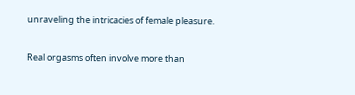unraveling the intricacies of female pleasure.

Real orgasms often involve more than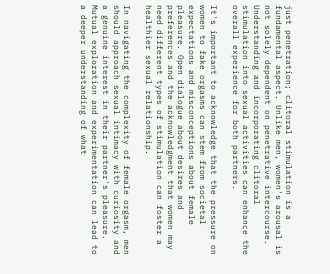just penetration; clitoral stimulation is a fundamental aspect. Unlike men, women's arousal is not solely dependent on penetrative intercourse. Understanding and incorporating clitoral stimulation into sexual activities can enhance the overall experience for both partners.

It's important to acknowledge that the pressure on women to fake orgasms can stem from societal expectations and misconceptions about female pleasure. Open dialogue about desires and preferences and the acknowledgment that women may need different types of stimulation can foster a healthier sexual relationship.

In navigating the complexity of female orgasm, men should approach sexual intimacy with curiosity and a genuine interest in their partner's pleasure. Mutual exploration and experimentation can lead to a deeper understanding of what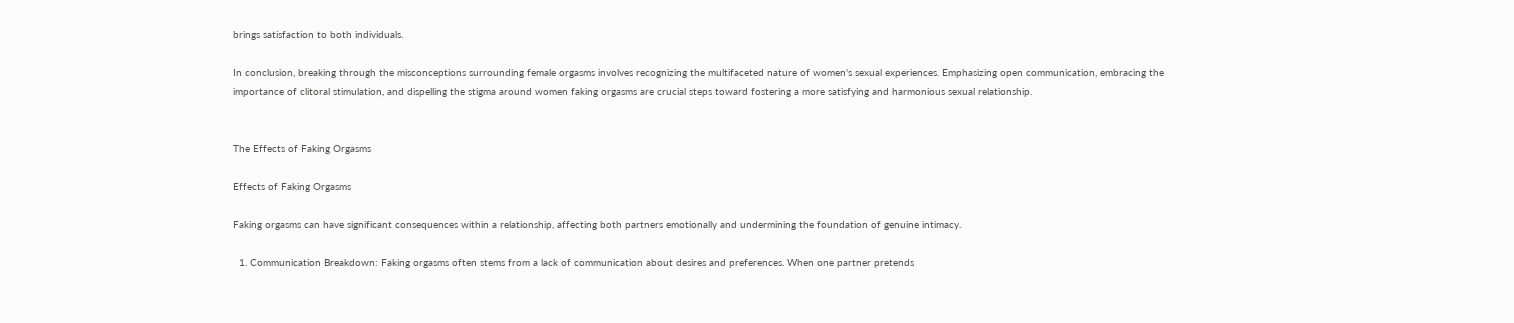brings satisfaction to both individuals.

In conclusion, breaking through the misconceptions surrounding female orgasms involves recognizing the multifaceted nature of women's sexual experiences. Emphasizing open communication, embracing the importance of clitoral stimulation, and dispelling the stigma around women faking orgasms are crucial steps toward fostering a more satisfying and harmonious sexual relationship.


The Effects of Faking Orgasms

Effects of Faking Orgasms

Faking orgasms can have significant consequences within a relationship, affecting both partners emotionally and undermining the foundation of genuine intimacy.

  1. Communication Breakdown: Faking orgasms often stems from a lack of communication about desires and preferences. When one partner pretends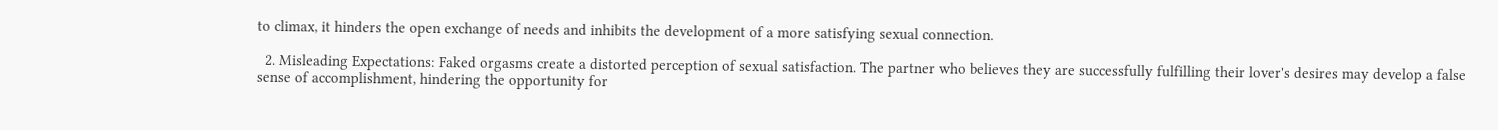to climax, it hinders the open exchange of needs and inhibits the development of a more satisfying sexual connection.

  2. Misleading Expectations: Faked orgasms create a distorted perception of sexual satisfaction. The partner who believes they are successfully fulfilling their lover's desires may develop a false sense of accomplishment, hindering the opportunity for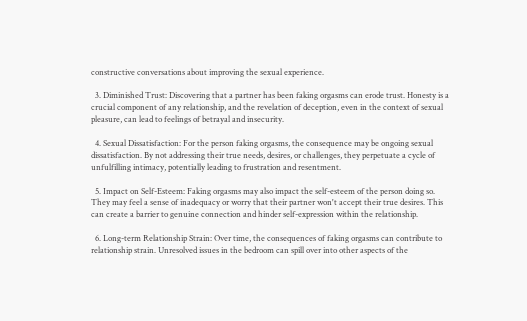constructive conversations about improving the sexual experience.

  3. Diminished Trust: Discovering that a partner has been faking orgasms can erode trust. Honesty is a crucial component of any relationship, and the revelation of deception, even in the context of sexual pleasure, can lead to feelings of betrayal and insecurity.

  4. Sexual Dissatisfaction: For the person faking orgasms, the consequence may be ongoing sexual dissatisfaction. By not addressing their true needs, desires, or challenges, they perpetuate a cycle of unfulfilling intimacy, potentially leading to frustration and resentment.

  5. Impact on Self-Esteem: Faking orgasms may also impact the self-esteem of the person doing so. They may feel a sense of inadequacy or worry that their partner won't accept their true desires. This can create a barrier to genuine connection and hinder self-expression within the relationship.

  6. Long-term Relationship Strain: Over time, the consequences of faking orgasms can contribute to relationship strain. Unresolved issues in the bedroom can spill over into other aspects of the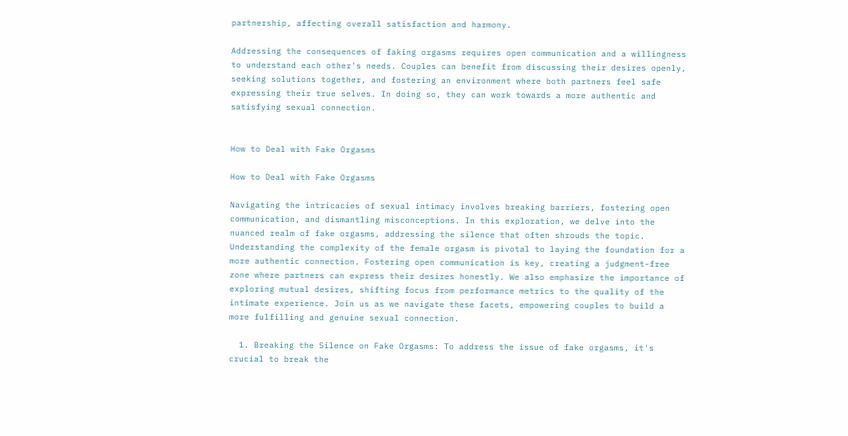partnership, affecting overall satisfaction and harmony.

Addressing the consequences of faking orgasms requires open communication and a willingness to understand each other's needs. Couples can benefit from discussing their desires openly, seeking solutions together, and fostering an environment where both partners feel safe expressing their true selves. In doing so, they can work towards a more authentic and satisfying sexual connection.


How to Deal with Fake Orgasms

How to Deal with Fake Orgasms

Navigating the intricacies of sexual intimacy involves breaking barriers, fostering open communication, and dismantling misconceptions. In this exploration, we delve into the nuanced realm of fake orgasms, addressing the silence that often shrouds the topic. Understanding the complexity of the female orgasm is pivotal to laying the foundation for a more authentic connection. Fostering open communication is key, creating a judgment-free zone where partners can express their desires honestly. We also emphasize the importance of exploring mutual desires, shifting focus from performance metrics to the quality of the intimate experience. Join us as we navigate these facets, empowering couples to build a more fulfilling and genuine sexual connection.

  1. Breaking the Silence on Fake Orgasms: To address the issue of fake orgasms, it's crucial to break the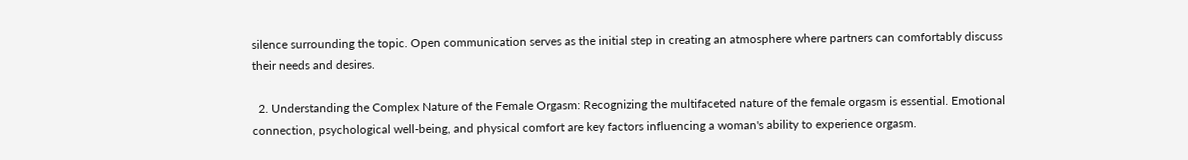silence surrounding the topic. Open communication serves as the initial step in creating an atmosphere where partners can comfortably discuss their needs and desires.

  2. Understanding the Complex Nature of the Female Orgasm: Recognizing the multifaceted nature of the female orgasm is essential. Emotional connection, psychological well-being, and physical comfort are key factors influencing a woman's ability to experience orgasm.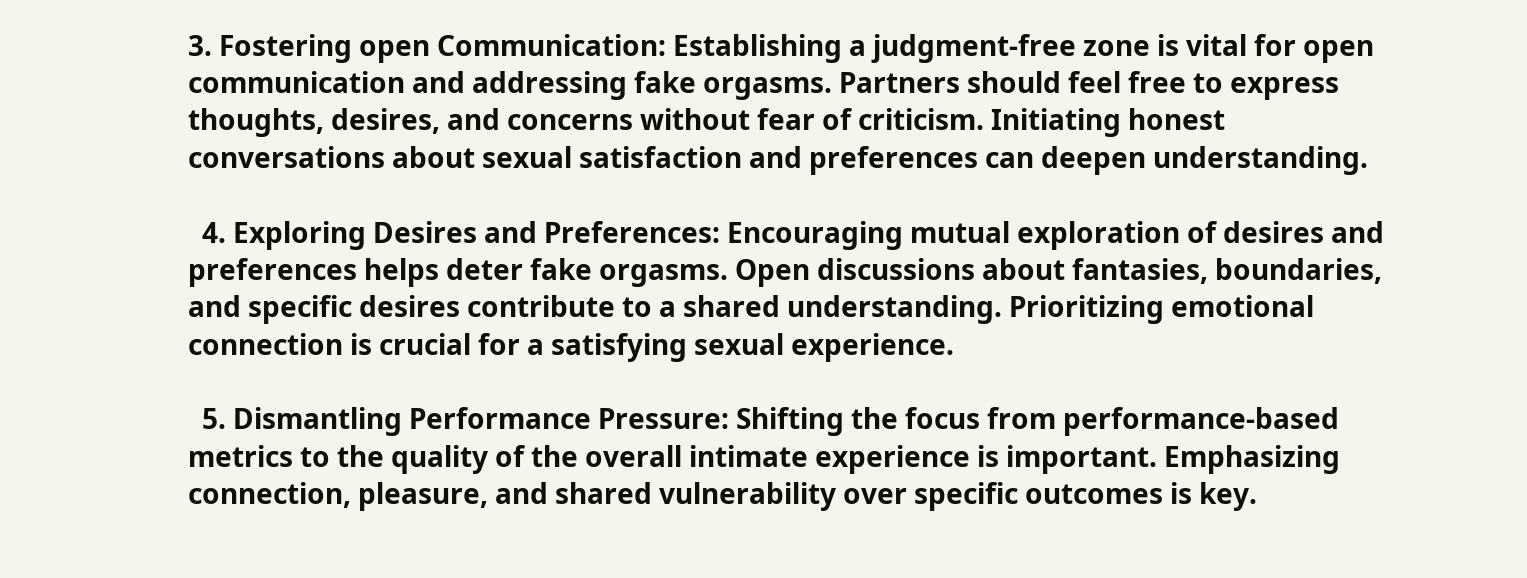3. Fostering open Communication: Establishing a judgment-free zone is vital for open communication and addressing fake orgasms. Partners should feel free to express thoughts, desires, and concerns without fear of criticism. Initiating honest conversations about sexual satisfaction and preferences can deepen understanding.

  4. Exploring Desires and Preferences: Encouraging mutual exploration of desires and preferences helps deter fake orgasms. Open discussions about fantasies, boundaries, and specific desires contribute to a shared understanding. Prioritizing emotional connection is crucial for a satisfying sexual experience.

  5. Dismantling Performance Pressure: Shifting the focus from performance-based metrics to the quality of the overall intimate experience is important. Emphasizing connection, pleasure, and shared vulnerability over specific outcomes is key.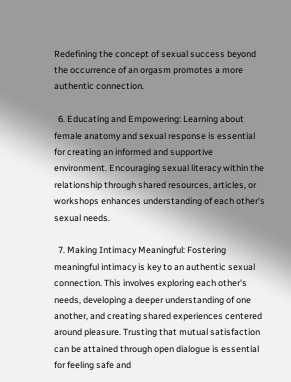Redefining the concept of sexual success beyond the occurrence of an orgasm promotes a more authentic connection.

  6. Educating and Empowering: Learning about female anatomy and sexual response is essential for creating an informed and supportive environment. Encouraging sexual literacy within the relationship through shared resources, articles, or workshops enhances understanding of each other's sexual needs.

  7. Making Intimacy Meaningful: Fostering meaningful intimacy is key to an authentic sexual connection. This involves exploring each other's needs, developing a deeper understanding of one another, and creating shared experiences centered around pleasure. Trusting that mutual satisfaction can be attained through open dialogue is essential for feeling safe and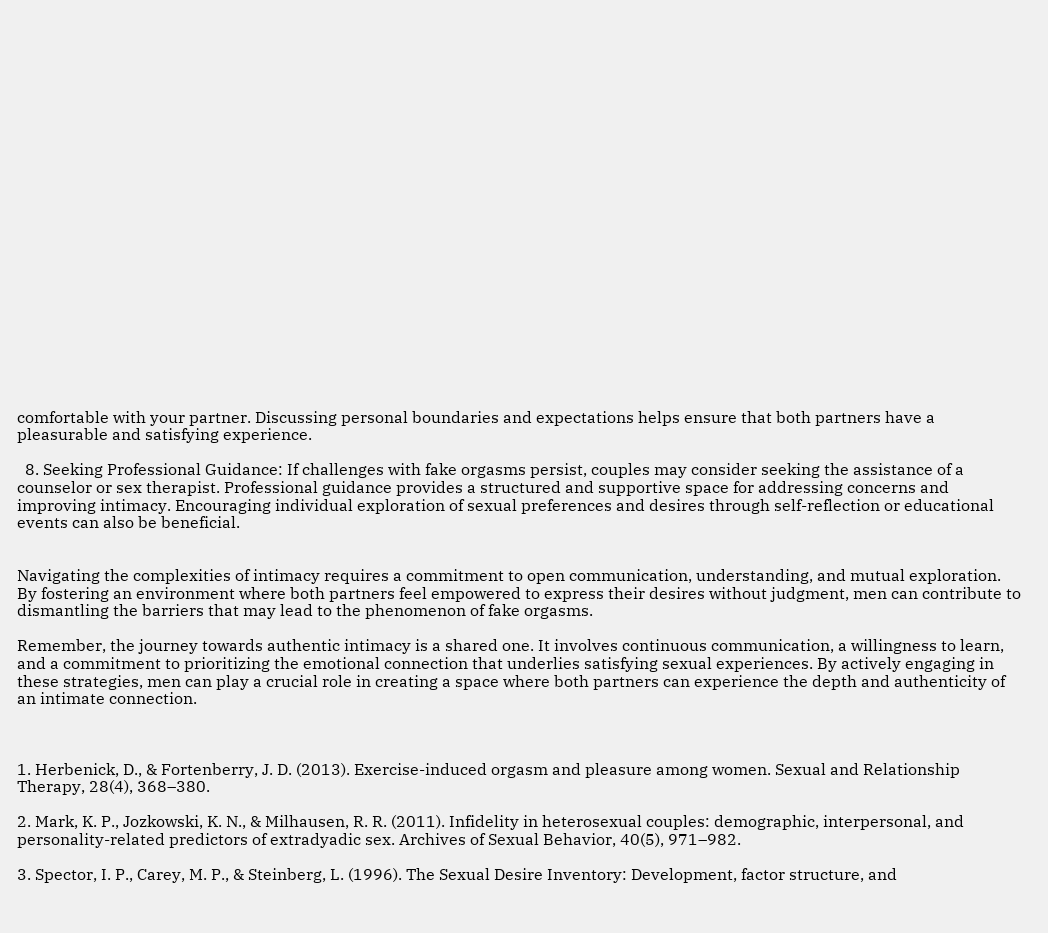comfortable with your partner. Discussing personal boundaries and expectations helps ensure that both partners have a pleasurable and satisfying experience.

  8. Seeking Professional Guidance: If challenges with fake orgasms persist, couples may consider seeking the assistance of a counselor or sex therapist. Professional guidance provides a structured and supportive space for addressing concerns and improving intimacy. Encouraging individual exploration of sexual preferences and desires through self-reflection or educational events can also be beneficial.


Navigating the complexities of intimacy requires a commitment to open communication, understanding, and mutual exploration. By fostering an environment where both partners feel empowered to express their desires without judgment, men can contribute to dismantling the barriers that may lead to the phenomenon of fake orgasms.

Remember, the journey towards authentic intimacy is a shared one. It involves continuous communication, a willingness to learn, and a commitment to prioritizing the emotional connection that underlies satisfying sexual experiences. By actively engaging in these strategies, men can play a crucial role in creating a space where both partners can experience the depth and authenticity of an intimate connection.



1. Herbenick, D., & Fortenberry, J. D. (2013). Exercise-induced orgasm and pleasure among women. Sexual and Relationship Therapy, 28(4), 368–380.

2. Mark, K. P., Jozkowski, K. N., & Milhausen, R. R. (2011). Infidelity in heterosexual couples: demographic, interpersonal, and personality-related predictors of extradyadic sex. Archives of Sexual Behavior, 40(5), 971–982.

3. Spector, I. P., Carey, M. P., & Steinberg, L. (1996). The Sexual Desire Inventory: Development, factor structure, and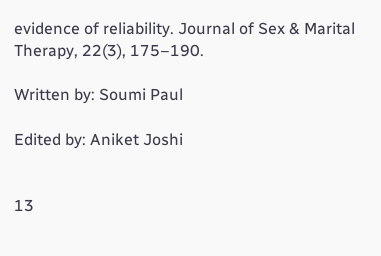evidence of reliability. Journal of Sex & Marital Therapy, 22(3), 175–190.

Written by: Soumi Paul

Edited by: Aniket Joshi


13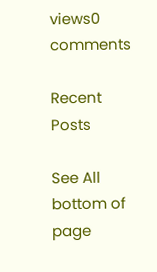views0 comments

Recent Posts

See All
bottom of page